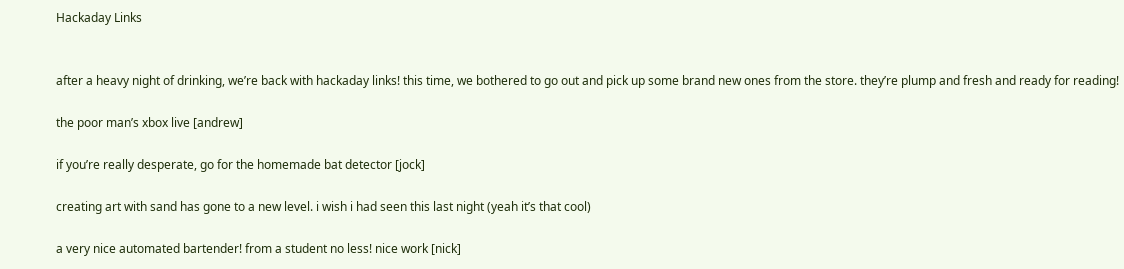Hackaday Links


after a heavy night of drinking, we’re back with hackaday links! this time, we bothered to go out and pick up some brand new ones from the store. they’re plump and fresh and ready for reading!

the poor man’s xbox live [andrew]

if you’re really desperate, go for the homemade bat detector [jock]

creating art with sand has gone to a new level. i wish i had seen this last night (yeah it’s that cool)

a very nice automated bartender! from a student no less! nice work [nick]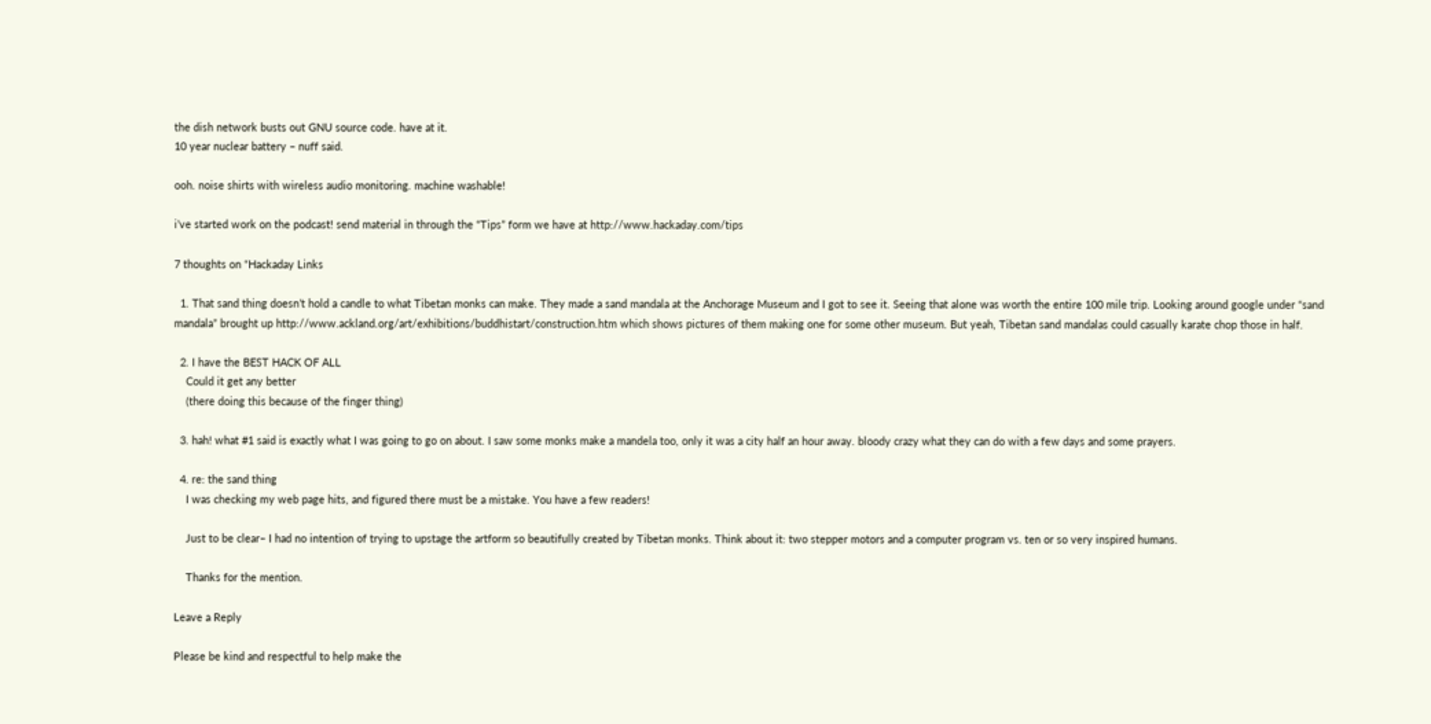the dish network busts out GNU source code. have at it.
10 year nuclear battery – nuff said.

ooh. noise shirts with wireless audio monitoring. machine washable!

i’ve started work on the podcast! send material in through the “Tips” form we have at http://www.hackaday.com/tips

7 thoughts on “Hackaday Links

  1. That sand thing doesn’t hold a candle to what Tibetan monks can make. They made a sand mandala at the Anchorage Museum and I got to see it. Seeing that alone was worth the entire 100 mile trip. Looking around google under “sand mandala” brought up http://www.ackland.org/art/exhibitions/buddhistart/construction.htm which shows pictures of them making one for some other museum. But yeah, Tibetan sand mandalas could casually karate chop those in half.

  2. I have the BEST HACK OF ALL
    Could it get any better
    (there doing this because of the finger thing)

  3. hah! what #1 said is exactly what I was going to go on about. I saw some monks make a mandela too, only it was a city half an hour away. bloody crazy what they can do with a few days and some prayers.

  4. re: the sand thing
    I was checking my web page hits, and figured there must be a mistake. You have a few readers!

    Just to be clear– I had no intention of trying to upstage the artform so beautifully created by Tibetan monks. Think about it: two stepper motors and a computer program vs. ten or so very inspired humans.

    Thanks for the mention.

Leave a Reply

Please be kind and respectful to help make the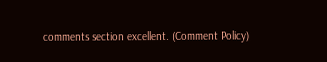comments section excellent. (Comment Policy)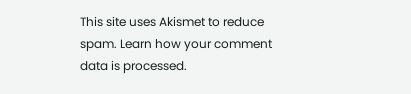This site uses Akismet to reduce spam. Learn how your comment data is processed.